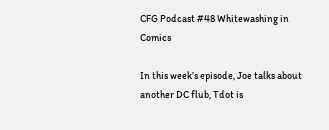CFG Podcast #48 Whitewashing in Comics

In this week’s episode, Joe talks about another DC flub, Tdot is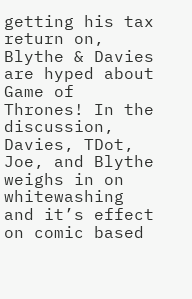getting his tax return on, Blythe & Davies are hyped about Game of Thrones! In the discussion, Davies, TDot, Joe, and Blythe weighs in on whitewashing and it’s effect on comic based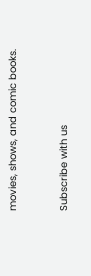movies, shows, and comic books.


Subscribe with us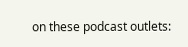on these podcast outlets: